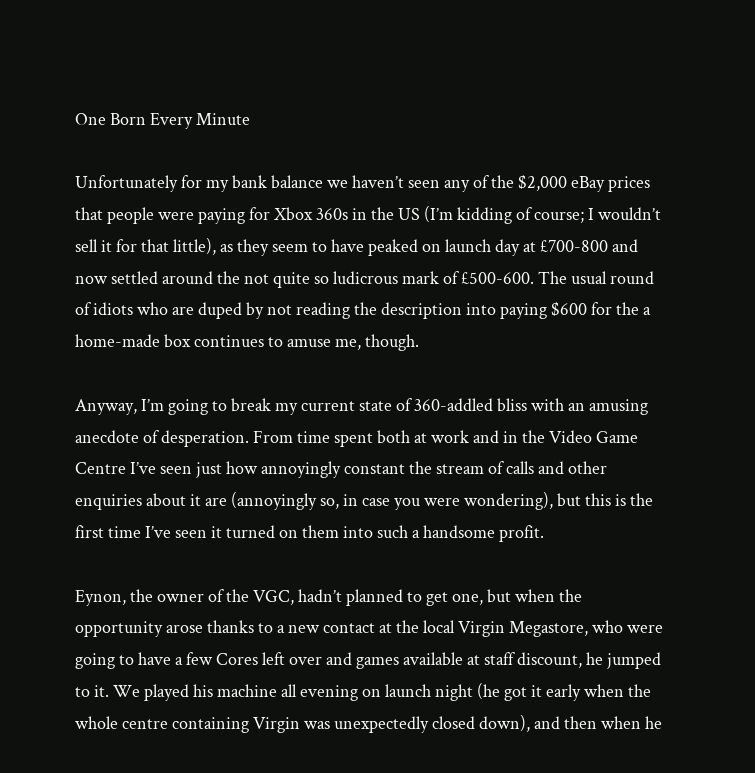One Born Every Minute

Unfortunately for my bank balance we haven’t seen any of the $2,000 eBay prices that people were paying for Xbox 360s in the US (I’m kidding of course; I wouldn’t sell it for that little), as they seem to have peaked on launch day at £700-800 and now settled around the not quite so ludicrous mark of £500-600. The usual round of idiots who are duped by not reading the description into paying $600 for the a home-made box continues to amuse me, though.

Anyway, I’m going to break my current state of 360-addled bliss with an amusing anecdote of desperation. From time spent both at work and in the Video Game Centre I’ve seen just how annoyingly constant the stream of calls and other enquiries about it are (annoyingly so, in case you were wondering), but this is the first time I’ve seen it turned on them into such a handsome profit.

Eynon, the owner of the VGC, hadn’t planned to get one, but when the opportunity arose thanks to a new contact at the local Virgin Megastore, who were going to have a few Cores left over and games available at staff discount, he jumped to it. We played his machine all evening on launch night (he got it early when the whole centre containing Virgin was unexpectedly closed down), and then when he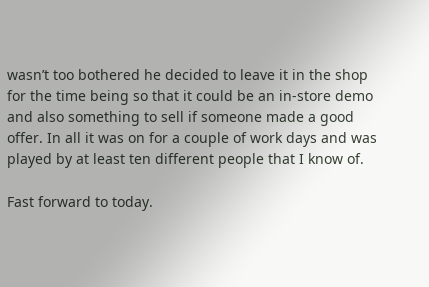wasn’t too bothered he decided to leave it in the shop for the time being so that it could be an in-store demo and also something to sell if someone made a good offer. In all it was on for a couple of work days and was played by at least ten different people that I know of.

Fast forward to today.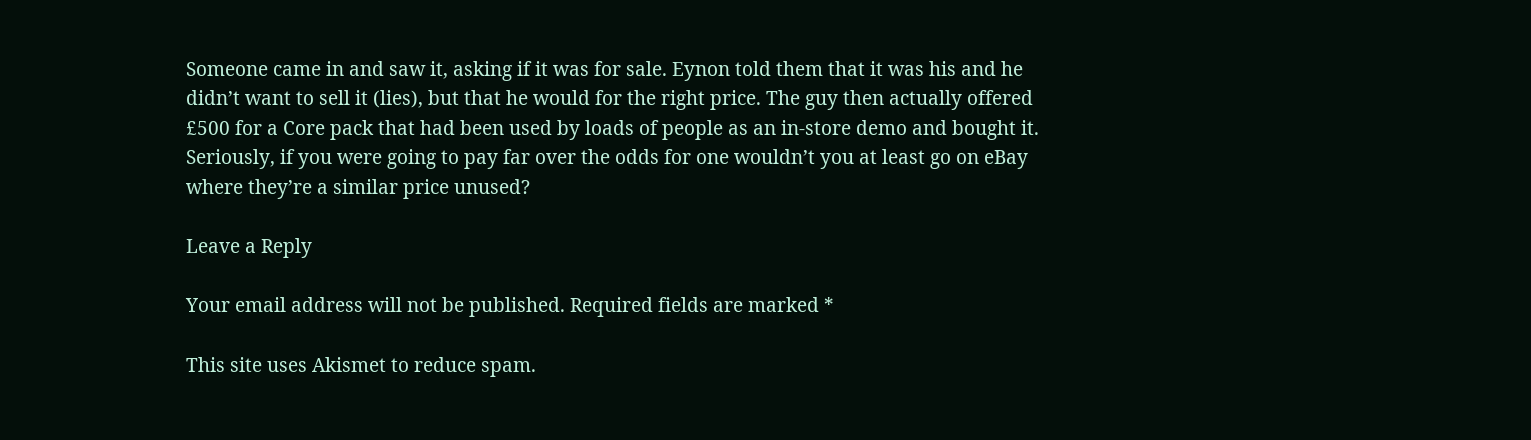Someone came in and saw it, asking if it was for sale. Eynon told them that it was his and he didn’t want to sell it (lies), but that he would for the right price. The guy then actually offered £500 for a Core pack that had been used by loads of people as an in-store demo and bought it. Seriously, if you were going to pay far over the odds for one wouldn’t you at least go on eBay where they’re a similar price unused?

Leave a Reply

Your email address will not be published. Required fields are marked *

This site uses Akismet to reduce spam.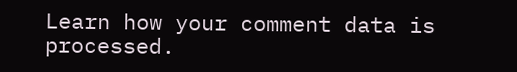Learn how your comment data is processed.